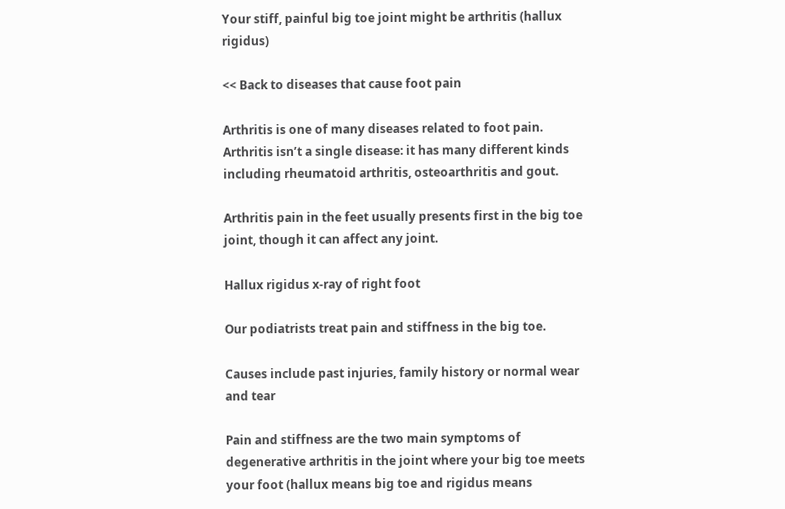Your stiff, painful big toe joint might be arthritis (hallux rigidus)

<< Back to diseases that cause foot pain

Arthritis is one of many diseases related to foot pain. Arthritis isn’t a single disease: it has many different kinds including rheumatoid arthritis, osteoarthritis and gout.

Arthritis pain in the feet usually presents first in the big toe joint, though it can affect any joint.

Hallux rigidus x-ray of right foot

Our podiatrists treat pain and stiffness in the big toe.

Causes include past injuries, family history or normal wear and tear

Pain and stiffness are the two main symptoms of degenerative arthritis in the joint where your big toe meets your foot (hallux means big toe and rigidus means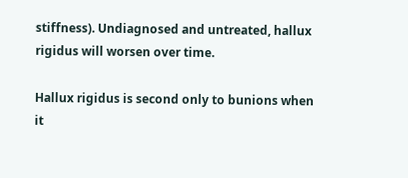stiffness). Undiagnosed and untreated, hallux rigidus will worsen over time.

Hallux rigidus is second only to bunions when it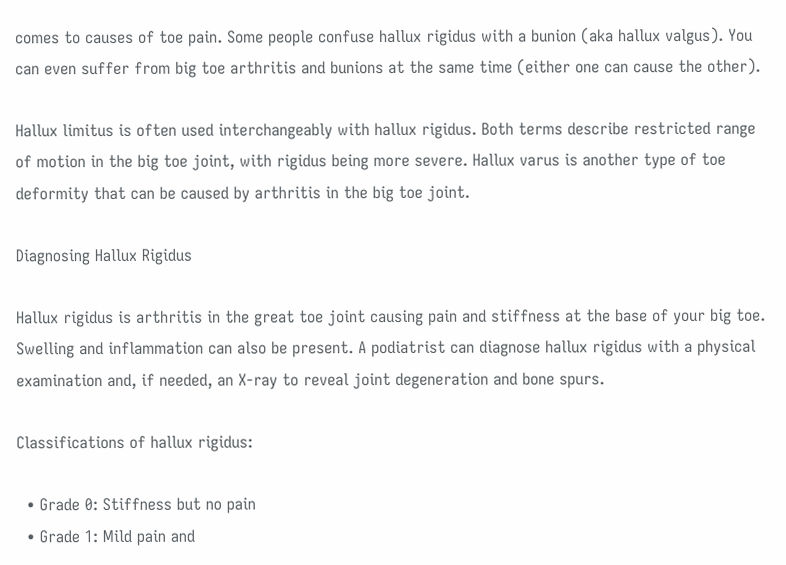comes to causes of toe pain. Some people confuse hallux rigidus with a bunion (aka hallux valgus). You can even suffer from big toe arthritis and bunions at the same time (either one can cause the other).

Hallux limitus is often used interchangeably with hallux rigidus. Both terms describe restricted range of motion in the big toe joint, with rigidus being more severe. Hallux varus is another type of toe deformity that can be caused by arthritis in the big toe joint.

Diagnosing Hallux Rigidus

Hallux rigidus is arthritis in the great toe joint causing pain and stiffness at the base of your big toe. Swelling and inflammation can also be present. A podiatrist can diagnose hallux rigidus with a physical examination and, if needed, an X-ray to reveal joint degeneration and bone spurs.

Classifications of hallux rigidus:

  • Grade 0: Stiffness but no pain
  • Grade 1: Mild pain and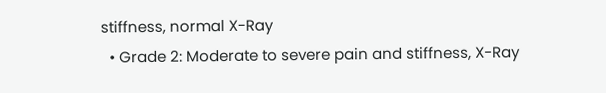stiffness, normal X-Ray
  • Grade 2: Moderate to severe pain and stiffness, X-Ray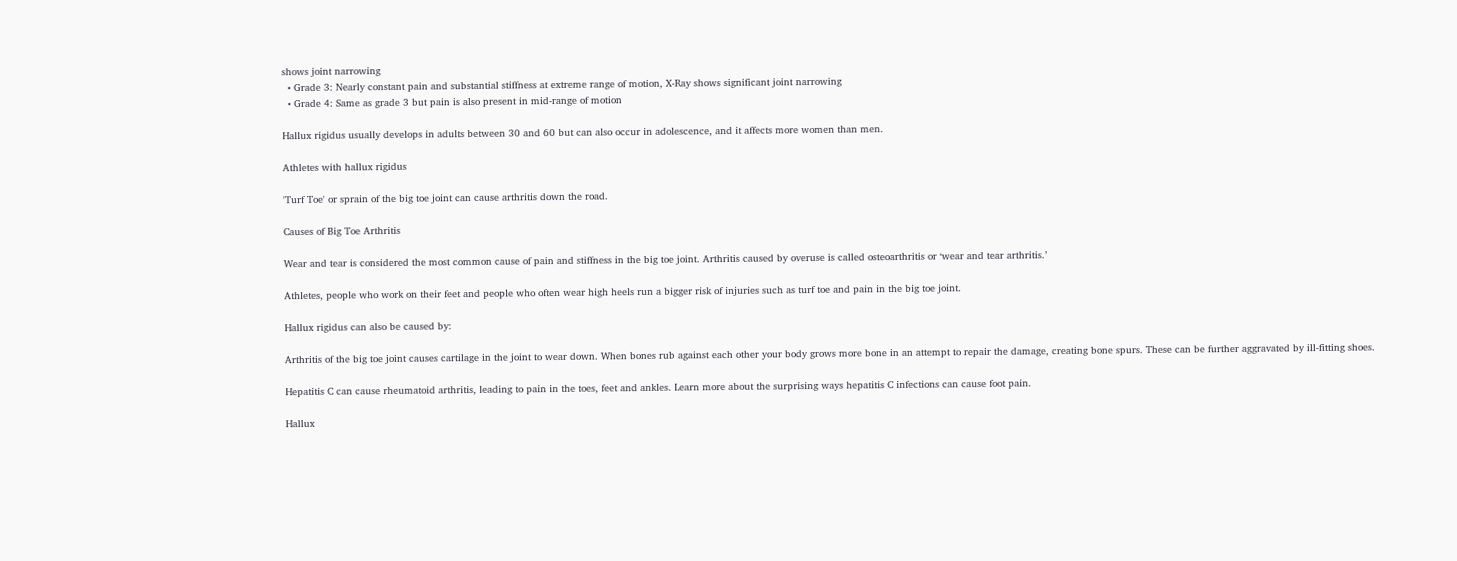shows joint narrowing
  • Grade 3: Nearly constant pain and substantial stiffness at extreme range of motion, X-Ray shows significant joint narrowing
  • Grade 4: Same as grade 3 but pain is also present in mid-range of motion

Hallux rigidus usually develops in adults between 30 and 60 but can also occur in adolescence, and it affects more women than men.

Athletes with hallux rigidus

'Turf Toe' or sprain of the big toe joint can cause arthritis down the road.

Causes of Big Toe Arthritis

Wear and tear is considered the most common cause of pain and stiffness in the big toe joint. Arthritis caused by overuse is called osteoarthritis or ‘wear and tear arthritis.’

Athletes, people who work on their feet and people who often wear high heels run a bigger risk of injuries such as turf toe and pain in the big toe joint.

Hallux rigidus can also be caused by:

Arthritis of the big toe joint causes cartilage in the joint to wear down. When bones rub against each other your body grows more bone in an attempt to repair the damage, creating bone spurs. These can be further aggravated by ill-fitting shoes.

Hepatitis C can cause rheumatoid arthritis, leading to pain in the toes, feet and ankles. Learn more about the surprising ways hepatitis C infections can cause foot pain.

Hallux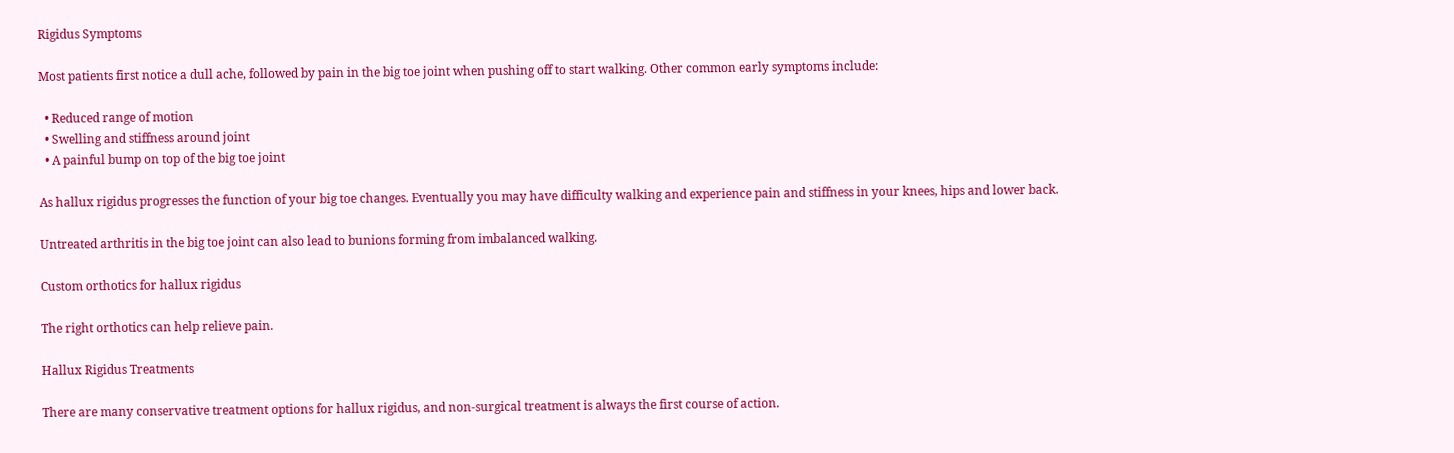Rigidus Symptoms

Most patients first notice a dull ache, followed by pain in the big toe joint when pushing off to start walking. Other common early symptoms include:

  • Reduced range of motion
  • Swelling and stiffness around joint
  • A painful bump on top of the big toe joint

As hallux rigidus progresses the function of your big toe changes. Eventually you may have difficulty walking and experience pain and stiffness in your knees, hips and lower back.

Untreated arthritis in the big toe joint can also lead to bunions forming from imbalanced walking.

Custom orthotics for hallux rigidus

The right orthotics can help relieve pain.

Hallux Rigidus Treatments

There are many conservative treatment options for hallux rigidus, and non-surgical treatment is always the first course of action.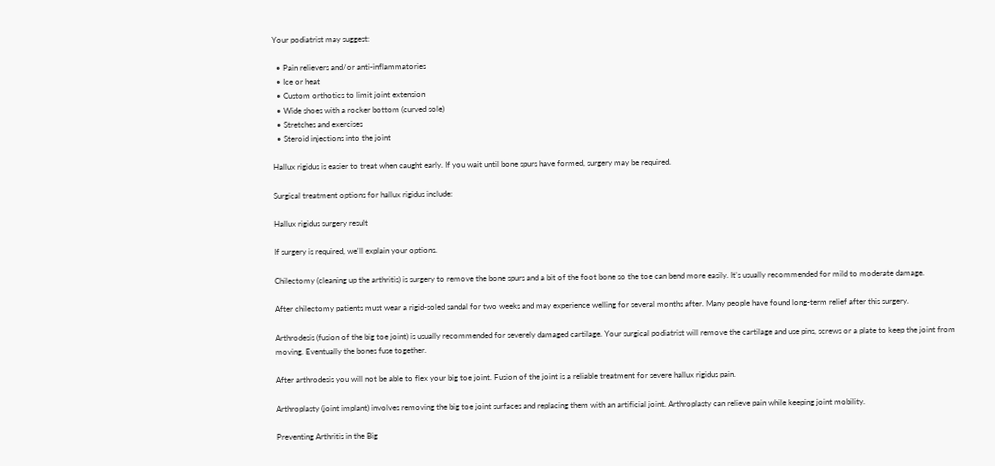Your podiatrist may suggest:

  • Pain relievers and/or anti-inflammatories
  • Ice or heat
  • Custom orthotics to limit joint extension
  • Wide shoes with a rocker bottom (curved sole)
  • Stretches and exercises
  • Steroid injections into the joint

Hallux rigidus is easier to treat when caught early. If you wait until bone spurs have formed, surgery may be required.

Surgical treatment options for hallux rigidus include:

Hallux rigidus surgery result

If surgery is required, we'll explain your options.

Chilectomy (cleaning up the arthritis) is surgery to remove the bone spurs and a bit of the foot bone so the toe can bend more easily. It’s usually recommended for mild to moderate damage.

After chilectomy patients must wear a rigid-soled sandal for two weeks and may experience welling for several months after. Many people have found long-term relief after this surgery.

Arthrodesis (fusion of the big toe joint) is usually recommended for severely damaged cartilage. Your surgical podiatrist will remove the cartilage and use pins, screws or a plate to keep the joint from moving. Eventually the bones fuse together.

After arthrodesis you will not be able to flex your big toe joint. Fusion of the joint is a reliable treatment for severe hallux rigidus pain.

Arthroplasty (joint implant) involves removing the big toe joint surfaces and replacing them with an artificial joint. Arthroplasty can relieve pain while keeping joint mobility.

Preventing Arthritis in the Big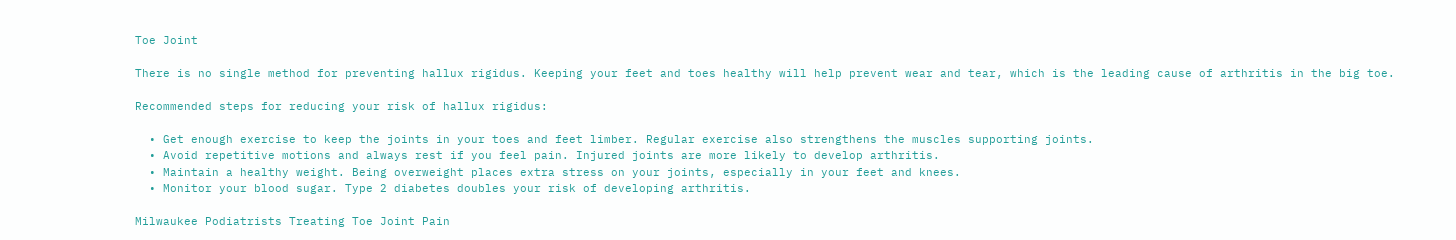Toe Joint

There is no single method for preventing hallux rigidus. Keeping your feet and toes healthy will help prevent wear and tear, which is the leading cause of arthritis in the big toe.

Recommended steps for reducing your risk of hallux rigidus:

  • Get enough exercise to keep the joints in your toes and feet limber. Regular exercise also strengthens the muscles supporting joints.
  • Avoid repetitive motions and always rest if you feel pain. Injured joints are more likely to develop arthritis.
  • Maintain a healthy weight. Being overweight places extra stress on your joints, especially in your feet and knees.
  • Monitor your blood sugar. Type 2 diabetes doubles your risk of developing arthritis.

Milwaukee Podiatrists Treating Toe Joint Pain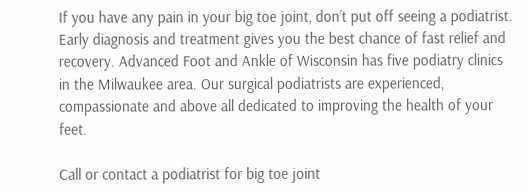If you have any pain in your big toe joint, don’t put off seeing a podiatrist. Early diagnosis and treatment gives you the best chance of fast relief and recovery. Advanced Foot and Ankle of Wisconsin has five podiatry clinics in the Milwaukee area. Our surgical podiatrists are experienced, compassionate and above all dedicated to improving the health of your feet.

Call or contact a podiatrist for big toe joint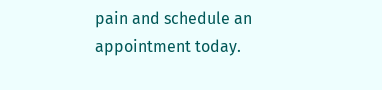pain and schedule an appointment today.